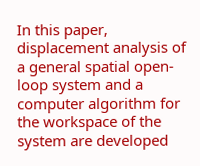In this paper, displacement analysis of a general spatial open-loop system and a computer algorithm for the workspace of the system are developed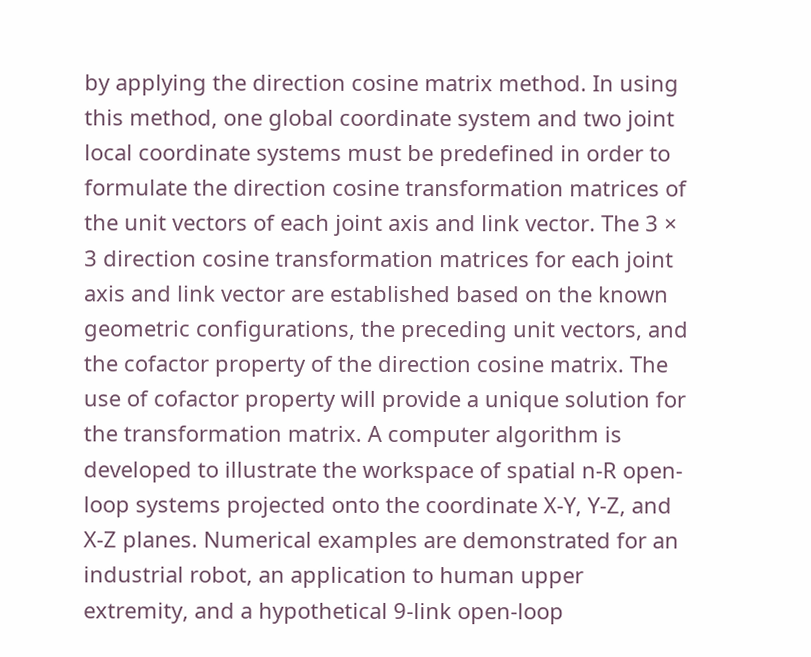by applying the direction cosine matrix method. In using this method, one global coordinate system and two joint local coordinate systems must be predefined in order to formulate the direction cosine transformation matrices of the unit vectors of each joint axis and link vector. The 3 × 3 direction cosine transformation matrices for each joint axis and link vector are established based on the known geometric configurations, the preceding unit vectors, and the cofactor property of the direction cosine matrix. The use of cofactor property will provide a unique solution for the transformation matrix. A computer algorithm is developed to illustrate the workspace of spatial n-R open-loop systems projected onto the coordinate X-Y, Y-Z, and X-Z planes. Numerical examples are demonstrated for an industrial robot, an application to human upper extremity, and a hypothetical 9-link open-loop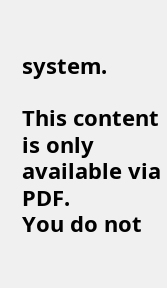system.

This content is only available via PDF.
You do not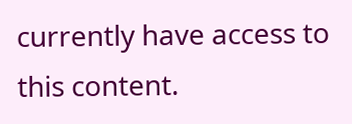currently have access to this content.